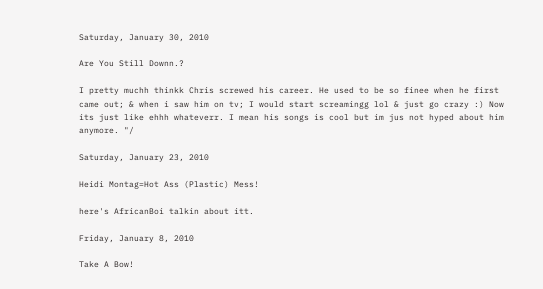Saturday, January 30, 2010

Are You Still Downn.?

I pretty muchh thinkk Chris screwed his career. He used to be so finee when he first came out; & when i saw him on tv; I would start screamingg lol & just go crazy :) Now its just like ehhh whateverr. I mean his songs is cool but im jus not hyped about him anymore. "/

Saturday, January 23, 2010

Heidi Montag=Hot Ass (Plastic) Mess!

here's AfricanBoi talkin about itt.

Friday, January 8, 2010

Take A Bow!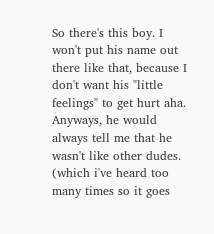So there's this boy. I won't put his name out there like that, because I don't want his "little feelings" to get hurt aha. Anyways, he would always tell me that he wasn't like other dudes. (which i've heard too many times so it goes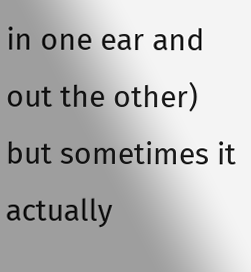in one ear and out the other) but sometimes it actually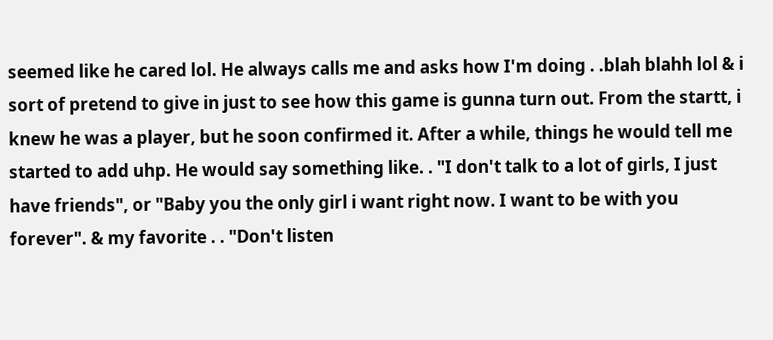seemed like he cared lol. He always calls me and asks how I'm doing . .blah blahh lol & i sort of pretend to give in just to see how this game is gunna turn out. From the startt, i knew he was a player, but he soon confirmed it. After a while, things he would tell me started to add uhp. He would say something like. . "I don't talk to a lot of girls, I just have friends", or "Baby you the only girl i want right now. I want to be with you forever". & my favorite . . "Don't listen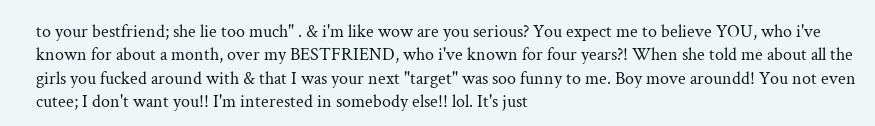to your bestfriend; she lie too much" . & i'm like wow are you serious? You expect me to believe YOU, who i've known for about a month, over my BESTFRIEND, who i've known for four years?! When she told me about all the girls you fucked around with & that I was your next "target" was soo funny to me. Boy move aroundd! You not even cutee; I don't want you!! I'm interested in somebody else!! lol. It's just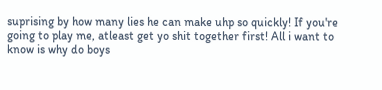suprising by how many lies he can make uhp so quickly! If you're going to play me, atleast get yo shit together first! All i want to know is why do boys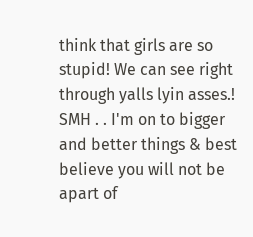think that girls are so stupid! We can see right through yalls lyin asses.! SMH . . I'm on to bigger and better things & best believe you will not be apart of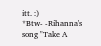itt. :)
*Btw- -Rihanna's song "Take A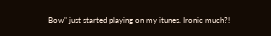Bow" just started playing on my itunes. Ironic much?!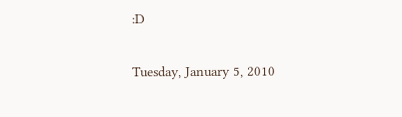:D

Tuesday, January 5, 2010